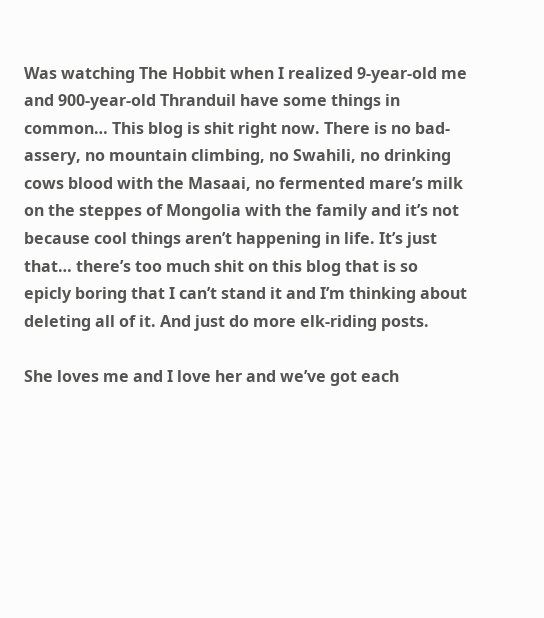Was watching The Hobbit when I realized 9-year-old me and 900-year-old Thranduil have some things in common… This blog is shit right now. There is no bad-assery, no mountain climbing, no Swahili, no drinking cows blood with the Masaai, no fermented mare’s milk on the steppes of Mongolia with the family and it’s not because cool things aren’t happening in life. It’s just that… there’s too much shit on this blog that is so epicly boring that I can’t stand it and I’m thinking about deleting all of it. And just do more elk-riding posts.

She loves me and I love her and we’ve got each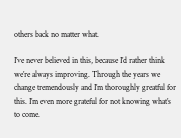others back no matter what.

I’ve never believed in this, because I’d rather think we’re always improving. Through the years we change tremendously and I’m thoroughly greatful for this. I’m even more grateful for not knowing what’s to come.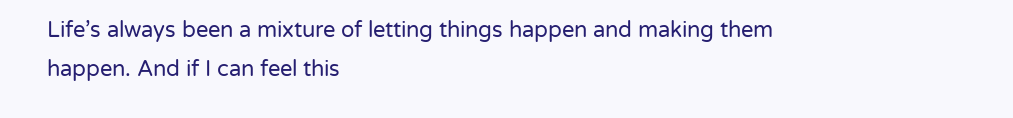Life’s always been a mixture of letting things happen and making them happen. And if I can feel this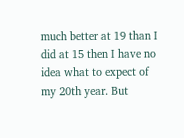much better at 19 than I did at 15 then I have no idea what to expect of my 20th year. But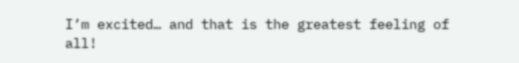I’m excited… and that is the greatest feeling of all!